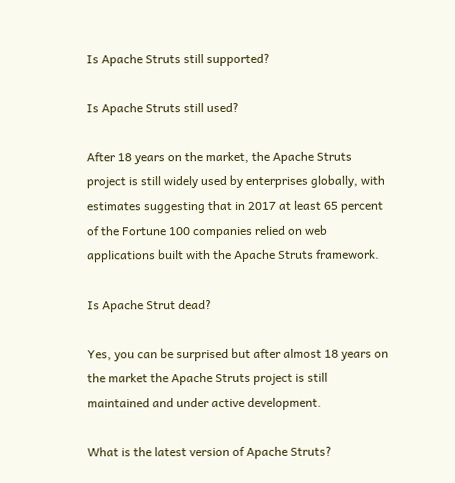Is Apache Struts still supported?

Is Apache Struts still used?

After 18 years on the market, the Apache Struts project is still widely used by enterprises globally, with estimates suggesting that in 2017 at least 65 percent of the Fortune 100 companies relied on web applications built with the Apache Struts framework.

Is Apache Strut dead?

Yes, you can be surprised but after almost 18 years on the market the Apache Struts project is still maintained and under active development.

What is the latest version of Apache Struts?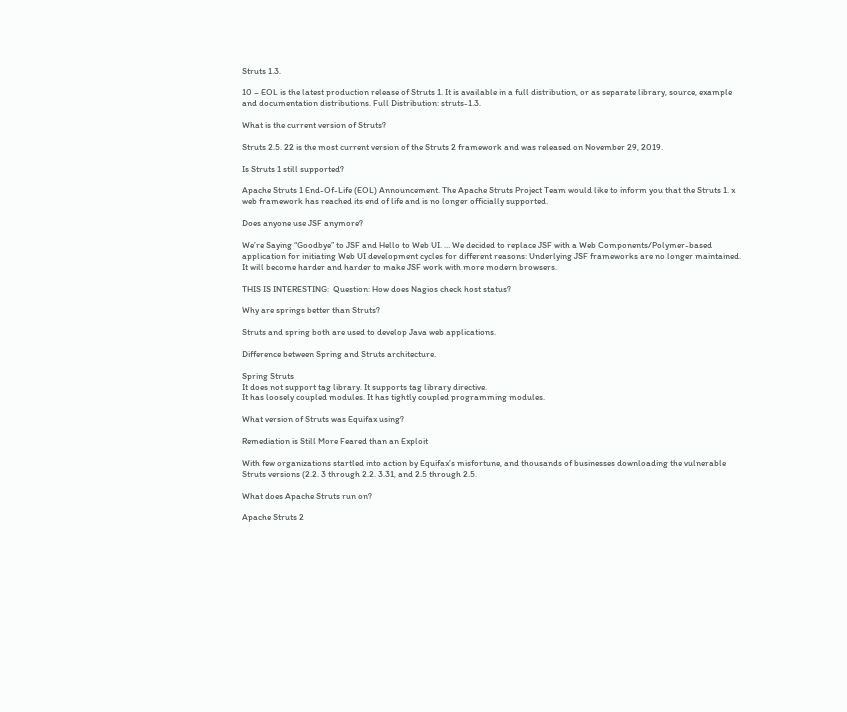Struts 1.3.

10 – EOL is the latest production release of Struts 1. It is available in a full distribution, or as separate library, source, example and documentation distributions. Full Distribution: struts-1.3.

What is the current version of Struts?

Struts 2.5. 22 is the most current version of the Struts 2 framework and was released on November 29, 2019.

Is Struts 1 still supported?

Apache Struts 1 End-Of-Life (EOL) Announcement. The Apache Struts Project Team would like to inform you that the Struts 1. x web framework has reached its end of life and is no longer officially supported.

Does anyone use JSF anymore?

We’re Saying “Goodbye” to JSF and Hello to Web UI. … We decided to replace JSF with a Web Components/Polymer-based application for initiating Web UI development cycles for different reasons: Underlying JSF frameworks are no longer maintained. It will become harder and harder to make JSF work with more modern browsers.

THIS IS INTERESTING:  Question: How does Nagios check host status?

Why are springs better than Struts?

Struts and spring both are used to develop Java web applications.

Difference between Spring and Struts architecture.

Spring Struts
It does not support tag library. It supports tag library directive.
It has loosely coupled modules. It has tightly coupled programming modules.

What version of Struts was Equifax using?

Remediation is Still More Feared than an Exploit

With few organizations startled into action by Equifax’s misfortune, and thousands of businesses downloading the vulnerable Struts versions (2.2. 3 through 2.2. 3.31, and 2.5 through 2.5.

What does Apache Struts run on?

Apache Struts 2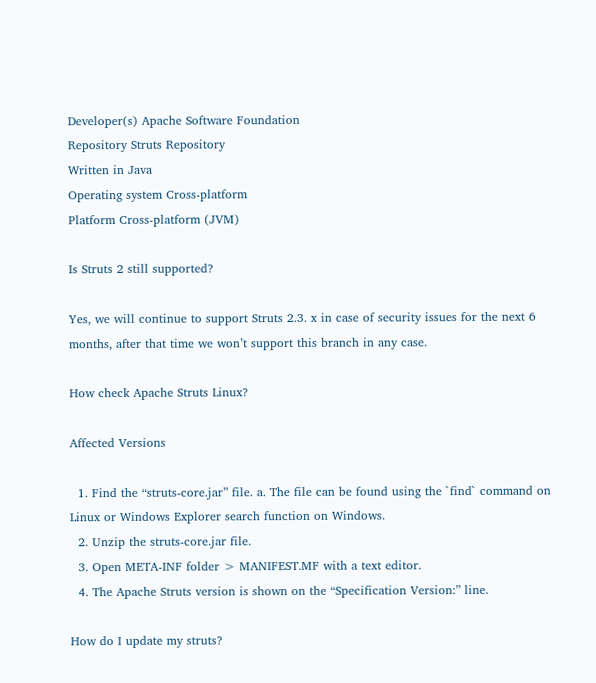Developer(s) Apache Software Foundation
Repository Struts Repository
Written in Java
Operating system Cross-platform
Platform Cross-platform (JVM)

Is Struts 2 still supported?

Yes, we will continue to support Struts 2.3. x in case of security issues for the next 6 months, after that time we won’t support this branch in any case.

How check Apache Struts Linux?

Affected Versions

  1. Find the “struts-core.jar” file. a. The file can be found using the `find` command on Linux or Windows Explorer search function on Windows.
  2. Unzip the struts-core.jar file.
  3. Open META-INF folder > MANIFEST.MF with a text editor.
  4. The Apache Struts version is shown on the “Specification Version:” line.

How do I update my struts?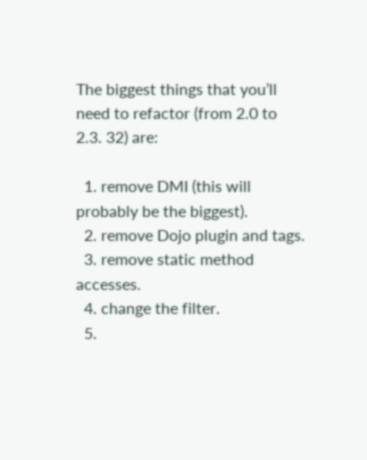The biggest things that you’ll need to refactor (from 2.0 to 2.3. 32) are:

  1. remove DMI (this will probably be the biggest).
  2. remove Dojo plugin and tags.
  3. remove static method accesses.
  4. change the filter.
  5.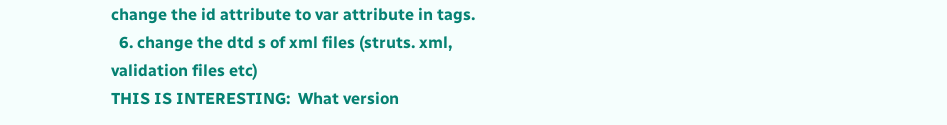change the id attribute to var attribute in tags.
  6. change the dtd s of xml files (struts. xml, validation files etc)
THIS IS INTERESTING:  What version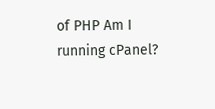of PHP Am I running cPanel?